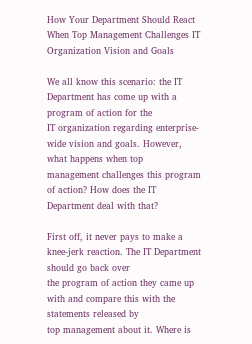How Your Department Should React When Top Management Challenges IT Organization Vision and Goals

We all know this scenario: the IT Department has come up with a program of action for the
IT organization regarding enterprise-wide vision and goals. However, what happens when top
management challenges this program of action? How does the IT Department deal with that?

First off, it never pays to make a knee-jerk reaction. The IT Department should go back over
the program of action they came up with and compare this with the statements released by
top management about it. Where is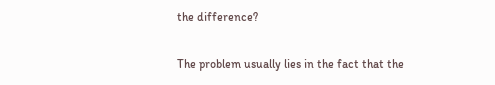the difference?

The problem usually lies in the fact that the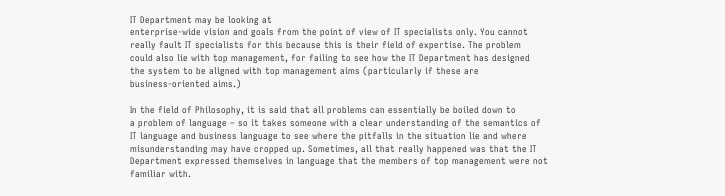IT Department may be looking at
enterprise-wide vision and goals from the point of view of IT specialists only. You cannot
really fault IT specialists for this because this is their field of expertise. The problem
could also lie with top management, for failing to see how the IT Department has designed
the system to be aligned with top management aims (particularly if these are
business-oriented aims.)

In the field of Philosophy, it is said that all problems can essentially be boiled down to
a problem of language – so it takes someone with a clear understanding of the semantics of
IT language and business language to see where the pitfalls in the situation lie and where
misunderstanding may have cropped up. Sometimes, all that really happened was that the IT
Department expressed themselves in language that the members of top management were not
familiar with.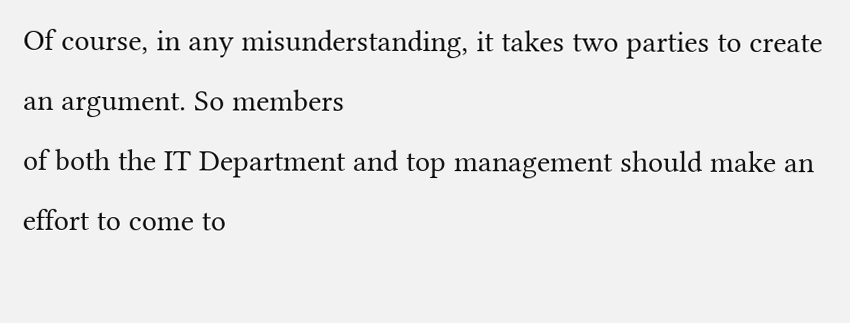Of course, in any misunderstanding, it takes two parties to create an argument. So members
of both the IT Department and top management should make an effort to come to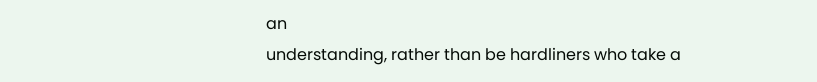an
understanding, rather than be hardliners who take a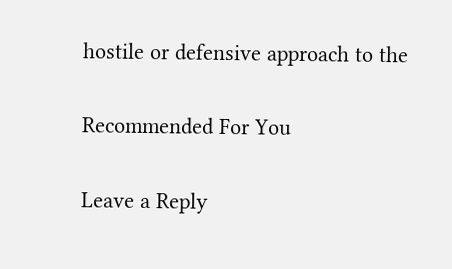hostile or defensive approach to the

Recommended For You

Leave a Reply